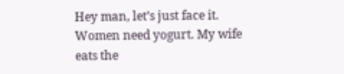Hey man, let’s just face it. Women need yogurt. My wife eats the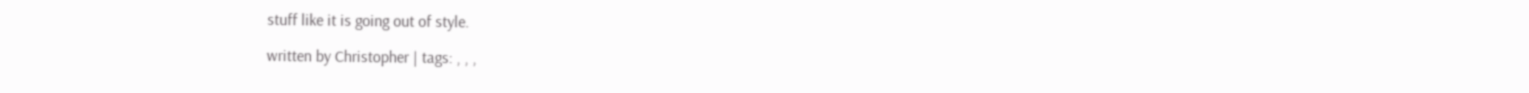stuff like it is going out of style.

written by Christopher | tags: , , ,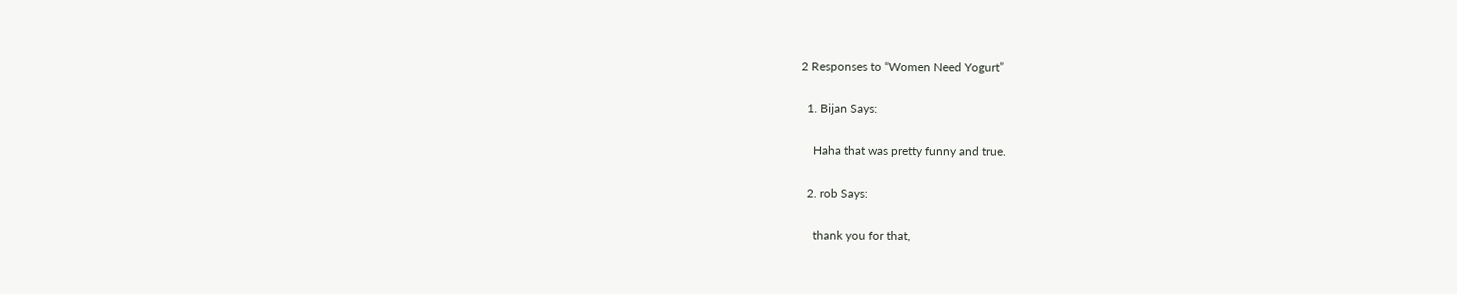2 Responses to “Women Need Yogurt”

  1. Bijan Says:

    Haha that was pretty funny and true.

  2. rob Says:

    thank you for that,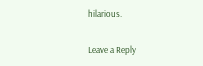hilarious.

Leave a Reply